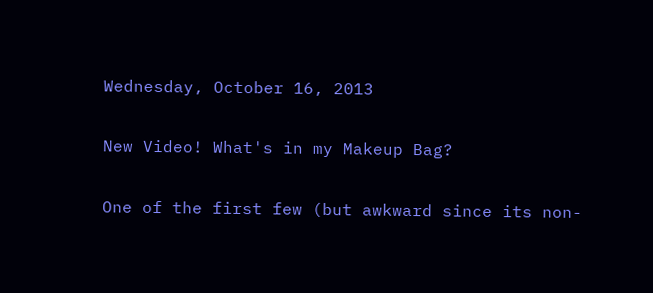Wednesday, October 16, 2013

New Video! What's in my Makeup Bag?

One of the first few (but awkward since its non-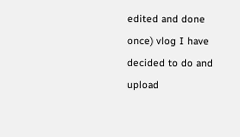edited and done once) vlog I have decided to do and upload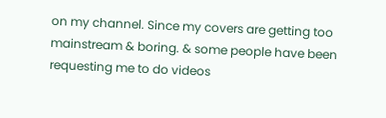on my channel. Since my covers are getting too mainstream & boring. & some people have been requesting me to do videos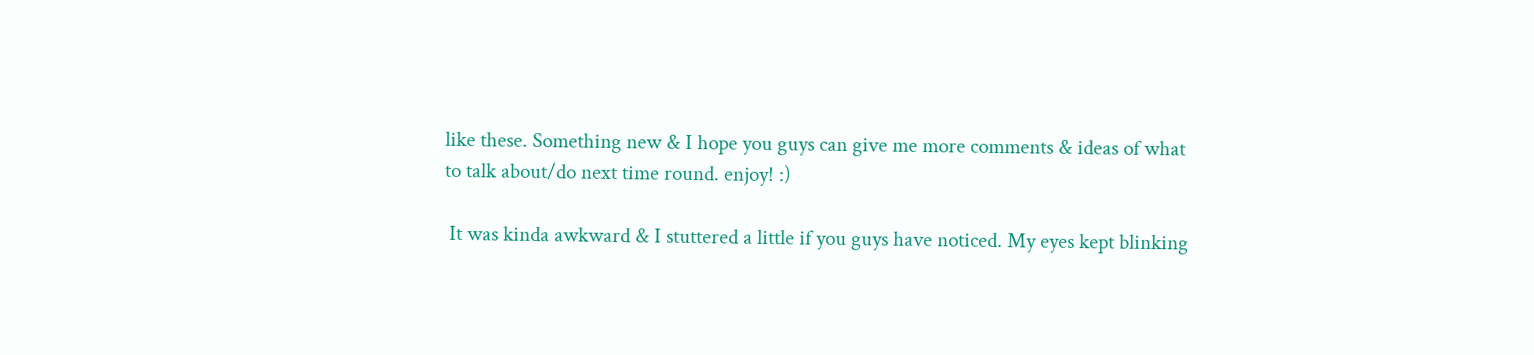like these. Something new & I hope you guys can give me more comments & ideas of what to talk about/do next time round. enjoy! :)

 It was kinda awkward & I stuttered a little if you guys have noticed. My eyes kept blinking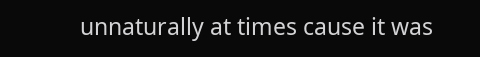unnaturally at times cause it was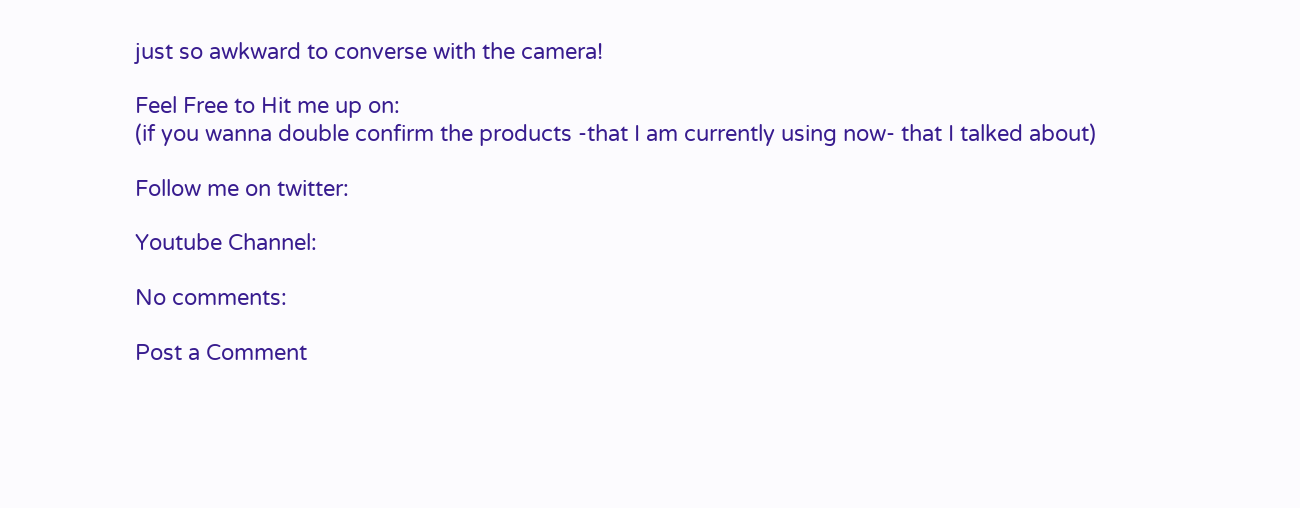just so awkward to converse with the camera!

Feel Free to Hit me up on:
(if you wanna double confirm the products -that I am currently using now- that I talked about)

Follow me on twitter:

Youtube Channel:

No comments:

Post a Comment